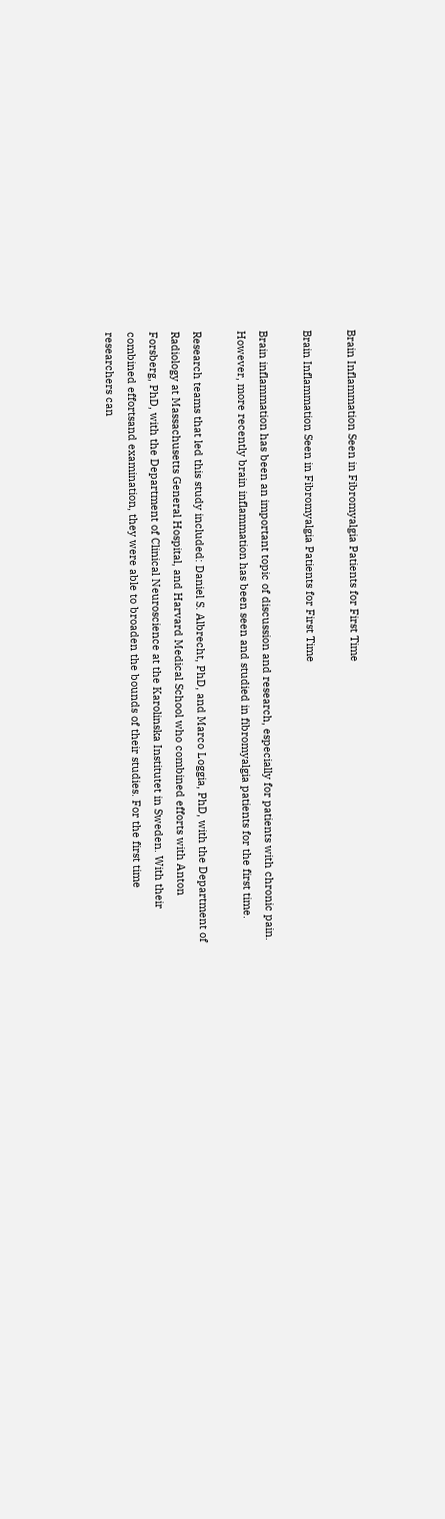Brain Inflammation Seen in Fibromyalgia Patients for First Time

Brain Inflammation Seen in Fibromyalgia Patients for First Time

Brain inflammation has been an important topic of discussion and research, especially for patients with chronic pain. However, more recently brain inflammation has been seen and studied in fibromyalgia patients for the first time.

Research teams that led this study included: Daniel S. Albrecht, PhD, and Marco Loggia, PhD, with the Department of Radiology at Massachusetts General Hospital, and Harvard Medical School who combined efforts with Anton Forsberg, PhD, with the Department of Clinical Neuroscience at the Karolinska Institutet in Sweden. With their combined effortsand examination, they were able to broaden the bounds of their studies. For the first time researchers can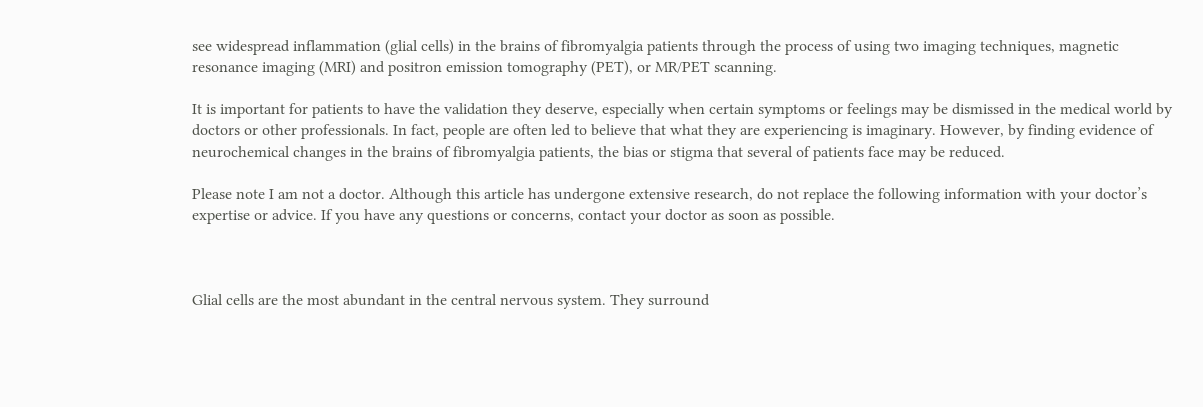see widespread inflammation (glial cells) in the brains of fibromyalgia patients through the process of using two imaging techniques, magnetic resonance imaging (MRI) and positron emission tomography (PET), or MR/PET scanning.

It is important for patients to have the validation they deserve, especially when certain symptoms or feelings may be dismissed in the medical world by doctors or other professionals. In fact, people are often led to believe that what they are experiencing is imaginary. However, by finding evidence of neurochemical changes in the brains of fibromyalgia patients, the bias or stigma that several of patients face may be reduced.

Please note I am not a doctor. Although this article has undergone extensive research, do not replace the following information with your doctor’s expertise or advice. If you have any questions or concerns, contact your doctor as soon as possible.



Glial cells are the most abundant in the central nervous system. They surround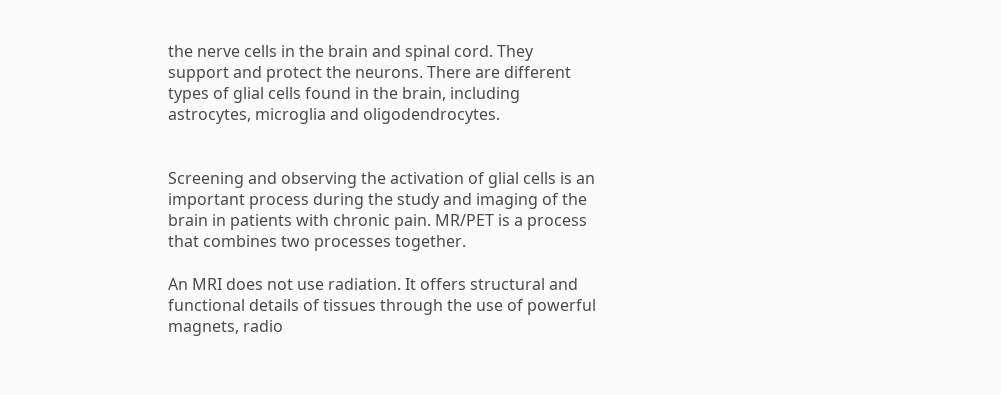the nerve cells in the brain and spinal cord. They support and protect the neurons. There are different types of glial cells found in the brain, including astrocytes, microglia and oligodendrocytes.


Screening and observing the activation of glial cells is an important process during the study and imaging of the brain in patients with chronic pain. MR/PET is a process that combines two processes together.

An MRI does not use radiation. It offers structural and functional details of tissues through the use of powerful magnets, radio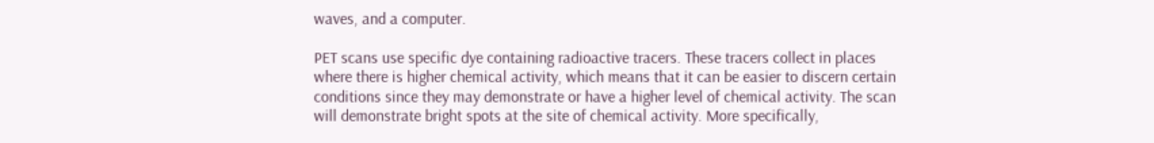waves, and a computer.

PET scans use specific dye containing radioactive tracers. These tracers collect in places where there is higher chemical activity, which means that it can be easier to discern certain conditions since they may demonstrate or have a higher level of chemical activity. The scan will demonstrate bright spots at the site of chemical activity. More specifically,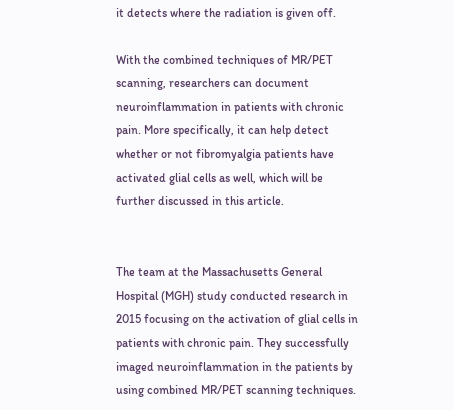it detects where the radiation is given off.

With the combined techniques of MR/PET scanning, researchers can document neuroinflammation in patients with chronic pain. More specifically, it can help detect whether or not fibromyalgia patients have activated glial cells as well, which will be further discussed in this article.


The team at the Massachusetts General Hospital (MGH) study conducted research in 2015 focusing on the activation of glial cells in patients with chronic pain. They successfully imaged neuroinflammation in the patients by using combined MR/PET scanning techniques.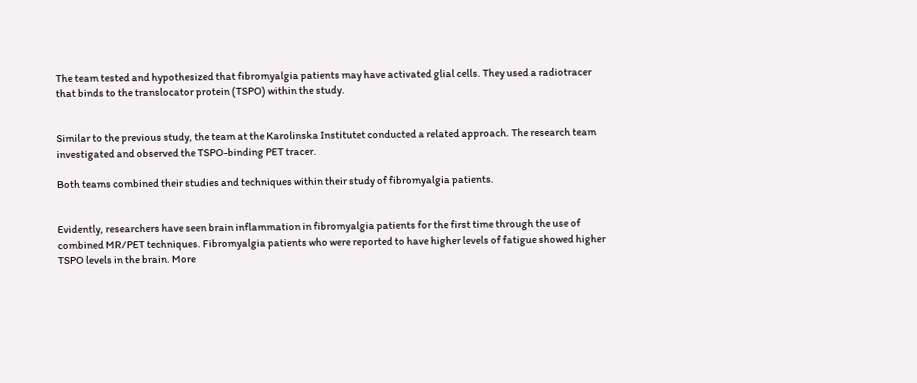The team tested and hypothesized that fibromyalgia patients may have activated glial cells. They used a radiotracer that binds to the translocator protein (TSPO) within the study.


Similar to the previous study, the team at the Karolinska Institutet conducted a related approach. The research team investigated and observed the TSPO-binding PET tracer.

Both teams combined their studies and techniques within their study of fibromyalgia patients.


Evidently, researchers have seen brain inflammation in fibromyalgia patients for the first time through the use of combined MR/PET techniques. Fibromyalgia patients who were reported to have higher levels of fatigue showed higher TSPO levels in the brain. More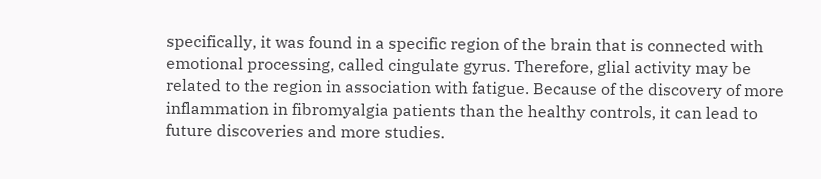specifically, it was found in a specific region of the brain that is connected with emotional processing, called cingulate gyrus. Therefore, glial activity may be related to the region in association with fatigue. Because of the discovery of more inflammation in fibromyalgia patients than the healthy controls, it can lead to future discoveries and more studies.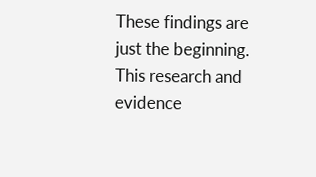These findings are just the beginning. This research and evidence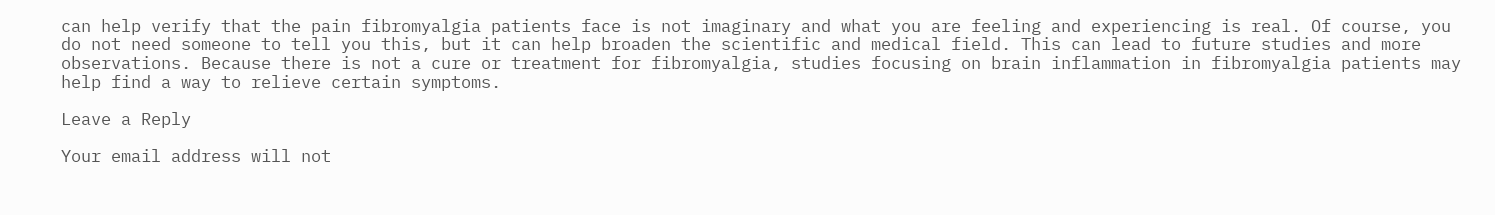can help verify that the pain fibromyalgia patients face is not imaginary and what you are feeling and experiencing is real. Of course, you do not need someone to tell you this, but it can help broaden the scientific and medical field. This can lead to future studies and more observations. Because there is not a cure or treatment for fibromyalgia, studies focusing on brain inflammation in fibromyalgia patients may help find a way to relieve certain symptoms.

Leave a Reply

Your email address will not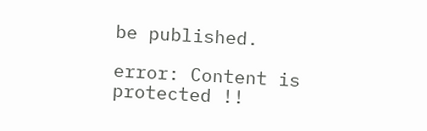be published.

error: Content is protected !!